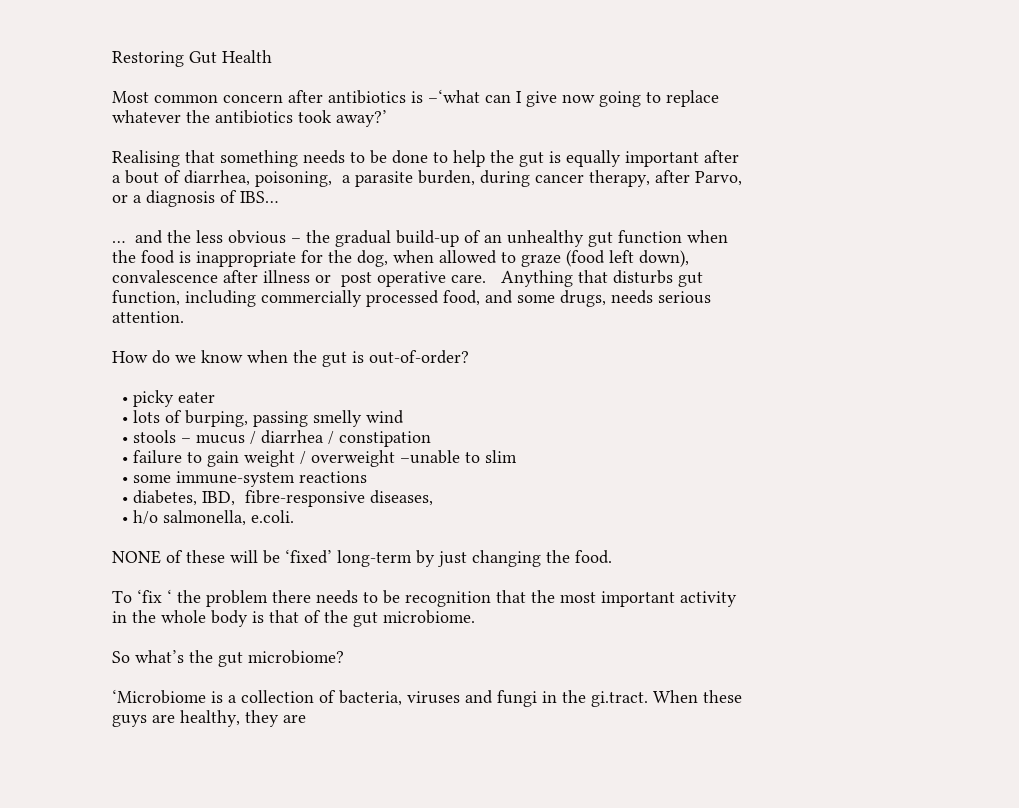Restoring Gut Health

Most common concern after antibiotics is –‘what can I give now going to replace whatever the antibiotics took away?’

Realising that something needs to be done to help the gut is equally important after a bout of diarrhea, poisoning,  a parasite burden, during cancer therapy, after Parvo, or a diagnosis of IBS…

…  and the less obvious – the gradual build-up of an unhealthy gut function when the food is inappropriate for the dog, when allowed to graze (food left down), convalescence after illness or  post operative care.   Anything that disturbs gut function, including commercially processed food, and some drugs, needs serious attention.

How do we know when the gut is out-of-order?

  • picky eater
  • lots of burping, passing smelly wind
  • stools – mucus / diarrhea / constipation
  • failure to gain weight / overweight –unable to slim
  • some immune-system reactions
  • diabetes, IBD,  fibre-responsive diseases,
  • h/o salmonella, e.coli.

NONE of these will be ‘fixed’ long-term by just changing the food.

To ‘fix ‘ the problem there needs to be recognition that the most important activity in the whole body is that of the gut microbiome.

So what’s the gut microbiome?

‘Microbiome is a collection of bacteria, viruses and fungi in the gi.tract. When these guys are healthy, they are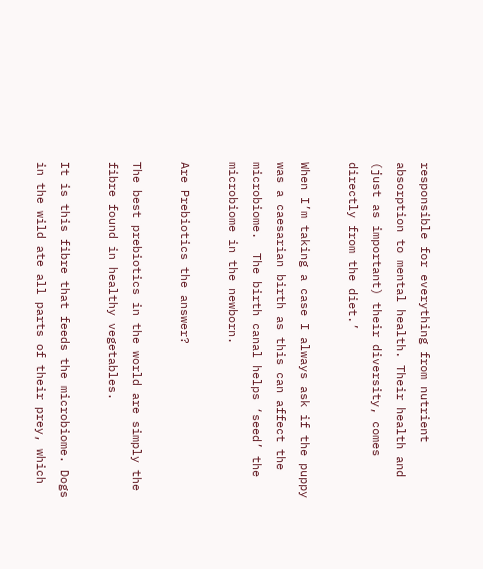responsible for everything from nutrient absorption to mental health. Their health and (just as important) their diversity, comes directly from the diet.’

When I’m taking a case I always ask if the puppy was a caesarian birth as this can affect the microbiome.  The birth canal helps ‘seed’ the microbiome in the newborn.

Are Prebiotics the answer?

The best prebiotics in the world are simply the fibre found in healthy vegetables.

It is this fibre that feeds the microbiome. Dogs in the wild ate all parts of their prey, which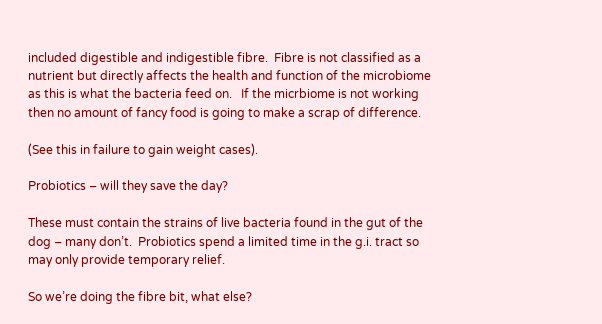included digestible and indigestible fibre.  Fibre is not classified as a nutrient but directly affects the health and function of the microbiome as this is what the bacteria feed on.   If the micrbiome is not working then no amount of fancy food is going to make a scrap of difference.

(See this in failure to gain weight cases).

Probiotics – will they save the day?

These must contain the strains of live bacteria found in the gut of the dog – many don’t.  Probiotics spend a limited time in the g.i. tract so may only provide temporary relief.

So we’re doing the fibre bit, what else?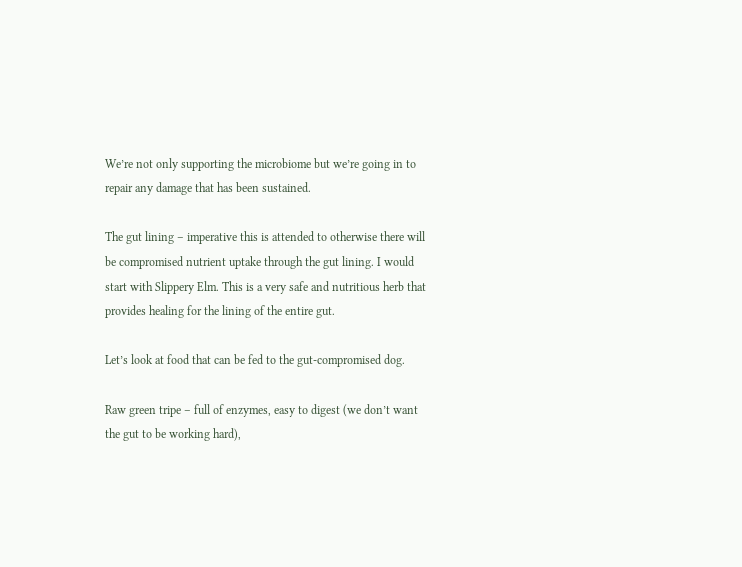We’re not only supporting the microbiome but we’re going in to repair any damage that has been sustained.

The gut lining – imperative this is attended to otherwise there will be compromised nutrient uptake through the gut lining. I would start with Slippery Elm. This is a very safe and nutritious herb that provides healing for the lining of the entire gut.

Let’s look at food that can be fed to the gut-compromised dog.

Raw green tripe – full of enzymes, easy to digest (we don’t want the gut to be working hard),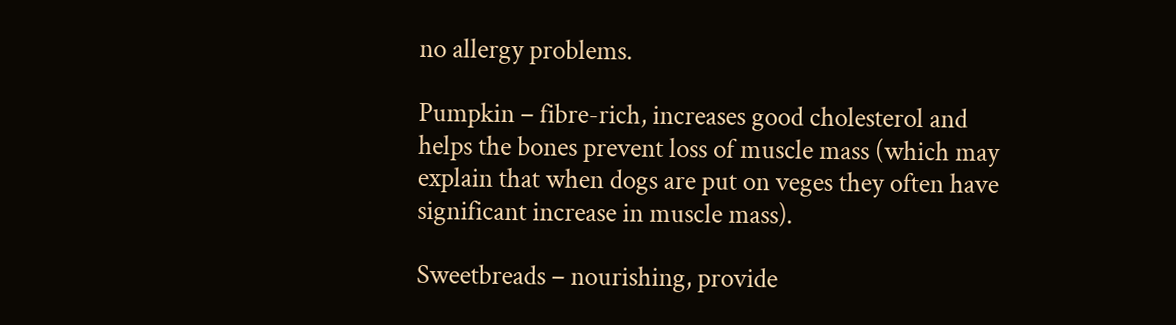no allergy problems.

Pumpkin – fibre-rich, increases good cholesterol and helps the bones prevent loss of muscle mass (which may explain that when dogs are put on veges they often have significant increase in muscle mass).

Sweetbreads – nourishing, provide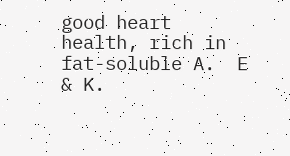good heart health, rich in fat-soluble A.  E & K.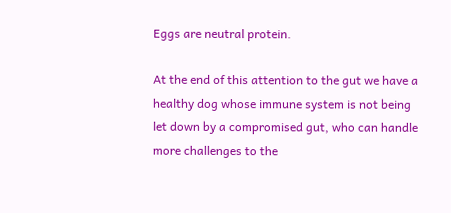Eggs are neutral protein.

At the end of this attention to the gut we have a healthy dog whose immune system is not being let down by a compromised gut, who can handle more challenges to the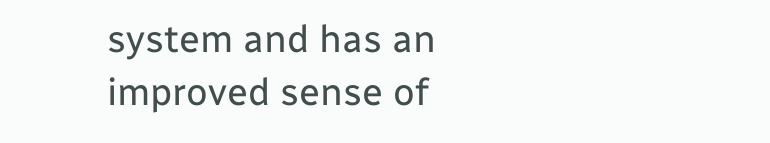system and has an improved sense of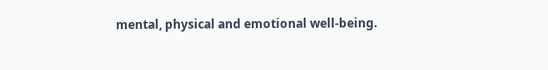mental, physical and emotional well-being.